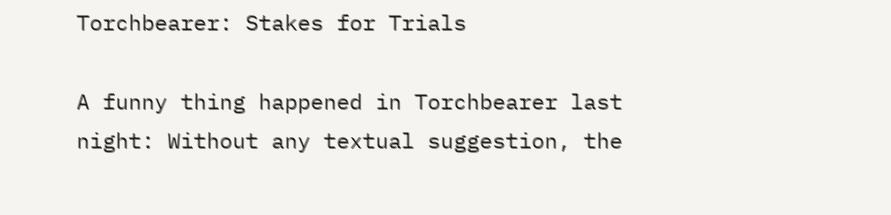Torchbearer: Stakes for Trials

A funny thing happened in Torchbearer last night: Without any textual suggestion, the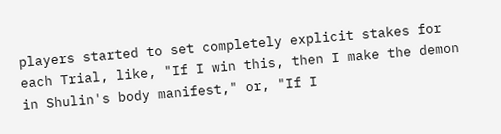players started to set completely explicit stakes for each Trial, like, "If I win this, then I make the demon in Shulin's body manifest," or, "If I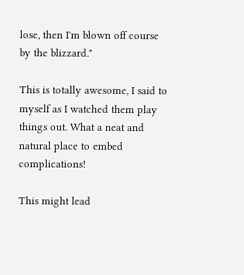lose, then I'm blown off course by the blizzard."

This is totally awesome, I said to myself as I watched them play things out. What a neat and natural place to embed complications!

This might lead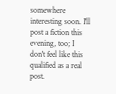somewhere interesting soon. I'll post a fiction this evening, too; I don't feel like this qualified as a real post.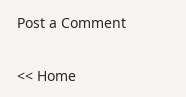Post a Comment

<< Home